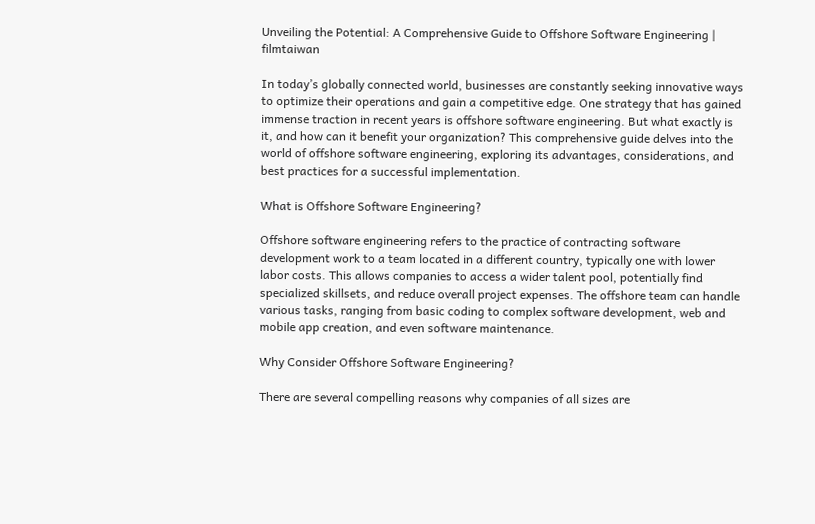Unveiling the Potential: A Comprehensive Guide to Offshore Software Engineering | filmtaiwan

In today’s globally connected world, businesses are constantly seeking innovative ways to optimize their operations and gain a competitive edge. One strategy that has gained immense traction in recent years is offshore software engineering. But what exactly is it, and how can it benefit your organization? This comprehensive guide delves into the world of offshore software engineering, exploring its advantages, considerations, and best practices for a successful implementation.

What is Offshore Software Engineering?

Offshore software engineering refers to the practice of contracting software development work to a team located in a different country, typically one with lower labor costs. This allows companies to access a wider talent pool, potentially find specialized skillsets, and reduce overall project expenses. The offshore team can handle various tasks, ranging from basic coding to complex software development, web and mobile app creation, and even software maintenance.

Why Consider Offshore Software Engineering?

There are several compelling reasons why companies of all sizes are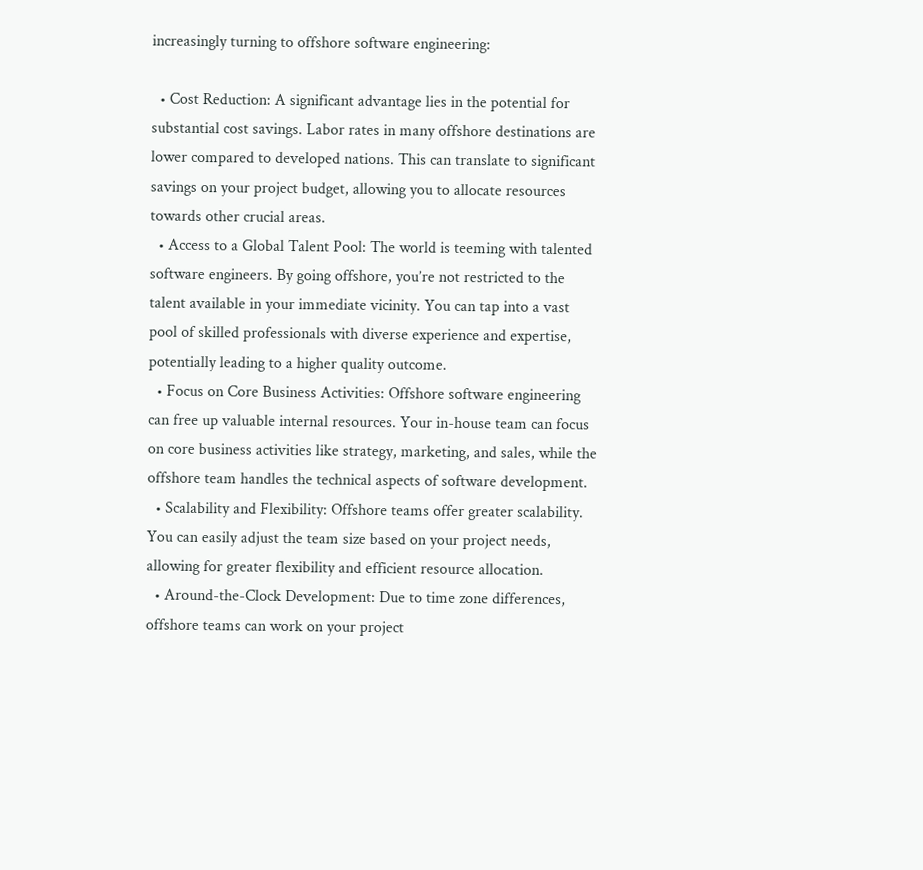increasingly turning to offshore software engineering:

  • Cost Reduction: A significant advantage lies in the potential for substantial cost savings. Labor rates in many offshore destinations are lower compared to developed nations. This can translate to significant savings on your project budget, allowing you to allocate resources towards other crucial areas.
  • Access to a Global Talent Pool: The world is teeming with talented software engineers. By going offshore, you’re not restricted to the talent available in your immediate vicinity. You can tap into a vast pool of skilled professionals with diverse experience and expertise, potentially leading to a higher quality outcome.
  • Focus on Core Business Activities: Offshore software engineering can free up valuable internal resources. Your in-house team can focus on core business activities like strategy, marketing, and sales, while the offshore team handles the technical aspects of software development.
  • Scalability and Flexibility: Offshore teams offer greater scalability. You can easily adjust the team size based on your project needs, allowing for greater flexibility and efficient resource allocation.
  • Around-the-Clock Development: Due to time zone differences, offshore teams can work on your project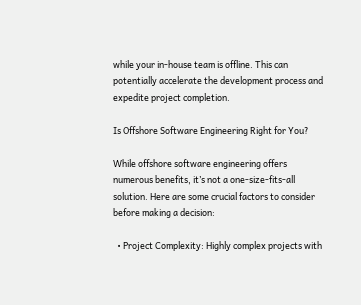while your in-house team is offline. This can potentially accelerate the development process and expedite project completion.

Is Offshore Software Engineering Right for You?

While offshore software engineering offers numerous benefits, it’s not a one-size-fits-all solution. Here are some crucial factors to consider before making a decision:

  • Project Complexity: Highly complex projects with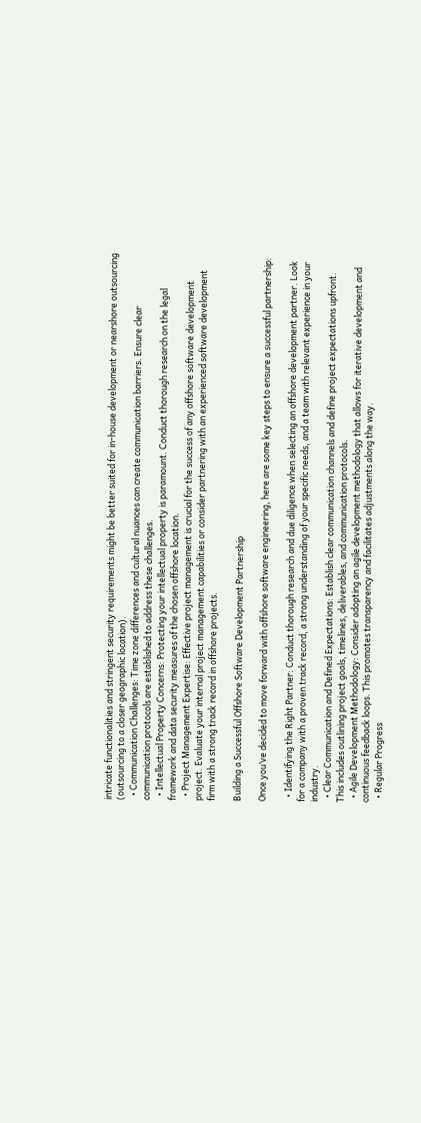intricate functionalities and stringent security requirements might be better suited for in-house development or nearshore outsourcing (outsourcing to a closer geographic location).
  • Communication Challenges: Time zone differences and cultural nuances can create communication barriers. Ensure clear communication protocols are established to address these challenges.
  • Intellectual Property Concerns: Protecting your intellectual property is paramount. Conduct thorough research on the legal framework and data security measures of the chosen offshore location.
  • Project Management Expertise: Effective project management is crucial for the success of any offshore software development project. Evaluate your internal project management capabilities or consider partnering with an experienced software development firm with a strong track record in offshore projects.

Building a Successful Offshore Software Development Partnership

Once you’ve decided to move forward with offshore software engineering, here are some key steps to ensure a successful partnership:

  • Identifying the Right Partner: Conduct thorough research and due diligence when selecting an offshore development partner. Look for a company with a proven track record, a strong understanding of your specific needs, and a team with relevant experience in your industry.
  • Clear Communication and Defined Expectations: Establish clear communication channels and define project expectations upfront. This includes outlining project goals, timelines, deliverables, and communication protocols.
  • Agile Development Methodology: Consider adopting an agile development methodology that allows for iterative development and continuous feedback loops. This promotes transparency and facilitates adjustments along the way.
  • Regular Progress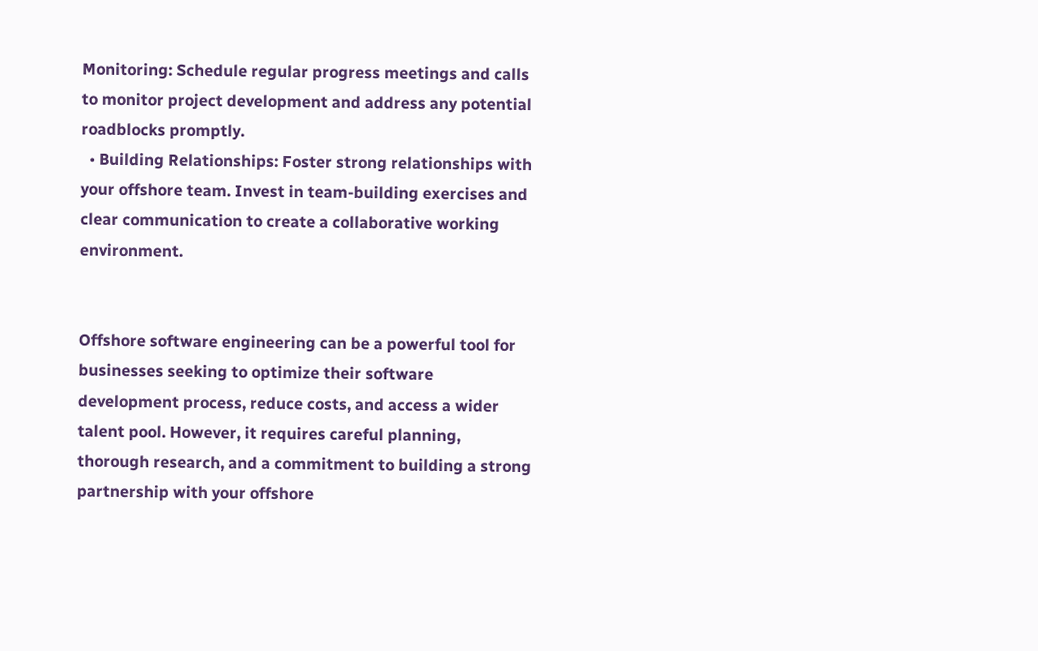Monitoring: Schedule regular progress meetings and calls to monitor project development and address any potential roadblocks promptly.
  • Building Relationships: Foster strong relationships with your offshore team. Invest in team-building exercises and clear communication to create a collaborative working environment.


Offshore software engineering can be a powerful tool for businesses seeking to optimize their software development process, reduce costs, and access a wider talent pool. However, it requires careful planning, thorough research, and a commitment to building a strong partnership with your offshore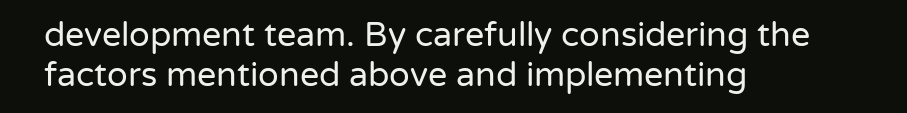development team. By carefully considering the factors mentioned above and implementing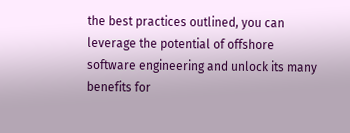the best practices outlined, you can leverage the potential of offshore software engineering and unlock its many benefits for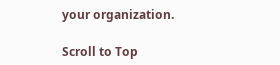your organization.

Scroll to Top